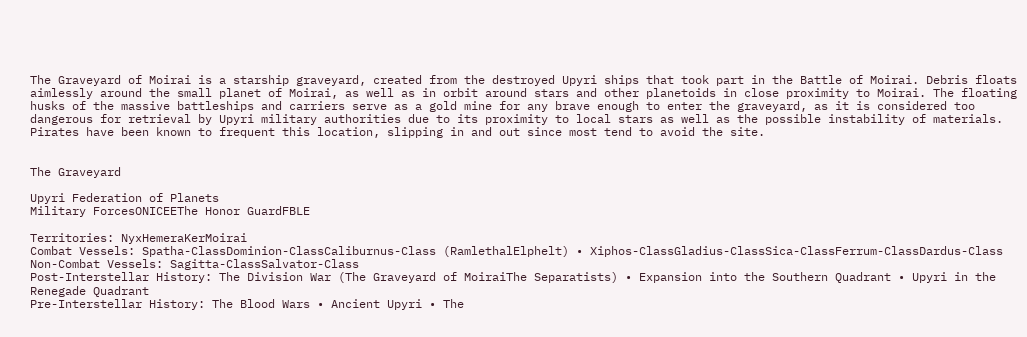The Graveyard of Moirai is a starship graveyard, created from the destroyed Upyri ships that took part in the Battle of Moirai. Debris floats aimlessly around the small planet of Moirai, as well as in orbit around stars and other planetoids in close proximity to Moirai. The floating husks of the massive battleships and carriers serve as a gold mine for any brave enough to enter the graveyard, as it is considered too dangerous for retrieval by Upyri military authorities due to its proximity to local stars as well as the possible instability of materials. Pirates have been known to frequent this location, slipping in and out since most tend to avoid the site.


The Graveyard

Upyri Federation of Planets
Military ForcesONICEEThe Honor GuardFBLE

Territories: NyxHemeraKerMoirai
Combat Vessels: Spatha-ClassDominion-ClassCaliburnus-Class (RamlethalElphelt) • Xiphos-ClassGladius-ClassSica-ClassFerrum-ClassDardus-Class
Non-Combat Vessels: Sagitta-ClassSalvator-Class
Post-Interstellar History: The Division War (The Graveyard of MoiraiThe Separatists) • Expansion into the Southern Quadrant • Upyri in the Renegade Quadrant
Pre-Interstellar History: The Blood Wars • Ancient Upyri • The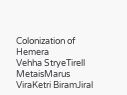Colonization of Hemera
Vehha StryeTirell MetaisMarus ViraKetri BiramJiral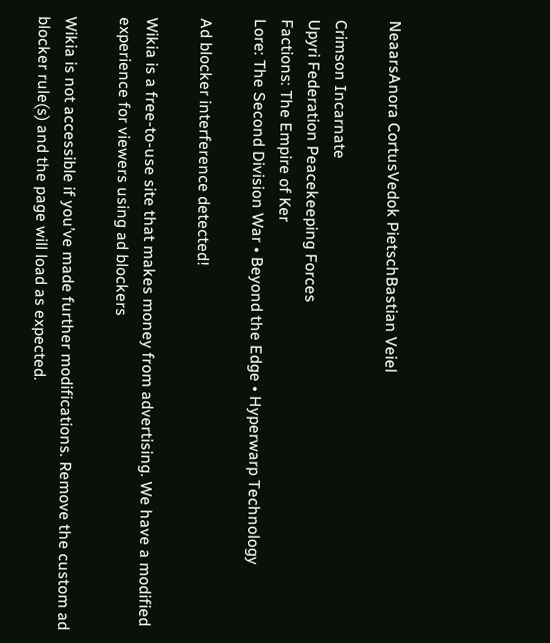NeaarsAnora CortusVedok PietschBastian Veiel

Crimson Incarnate
Upyri Federation Peacekeeping Forces
Factions: The Empire of Ker
Lore: The Second Division War • Beyond the Edge • Hyperwarp Technology

Ad blocker interference detected!

Wikia is a free-to-use site that makes money from advertising. We have a modified experience for viewers using ad blockers

Wikia is not accessible if you’ve made further modifications. Remove the custom ad blocker rule(s) and the page will load as expected.